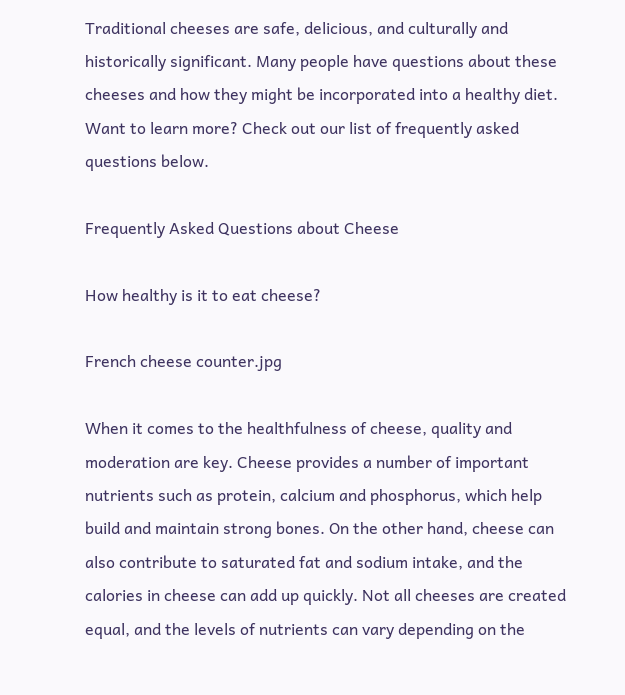Traditional cheeses are safe, delicious, and culturally and historically significant. Many people have questions about these cheeses and how they might be incorporated into a healthy diet. Want to learn more? Check out our list of frequently asked questions below.

Frequently Asked Questions about Cheese

How healthy is it to eat cheese?

French cheese counter.jpg

When it comes to the healthfulness of cheese, quality and moderation are key. Cheese provides a number of important nutrients such as protein, calcium and phosphorus, which help build and maintain strong bones. On the other hand, cheese can also contribute to saturated fat and sodium intake, and the calories in cheese can add up quickly. Not all cheeses are created equal, and the levels of nutrients can vary depending on the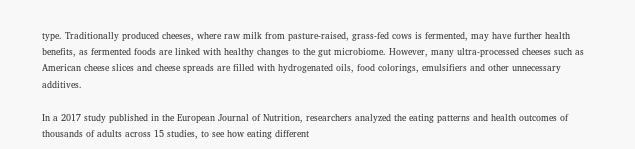type. Traditionally produced cheeses, where raw milk from pasture-raised, grass-fed cows is fermented, may have further health benefits, as fermented foods are linked with healthy changes to the gut microbiome. However, many ultra-processed cheeses such as American cheese slices and cheese spreads are filled with hydrogenated oils, food colorings, emulsifiers and other unnecessary additives.

In a 2017 study published in the European Journal of Nutrition, researchers analyzed the eating patterns and health outcomes of thousands of adults across 15 studies, to see how eating different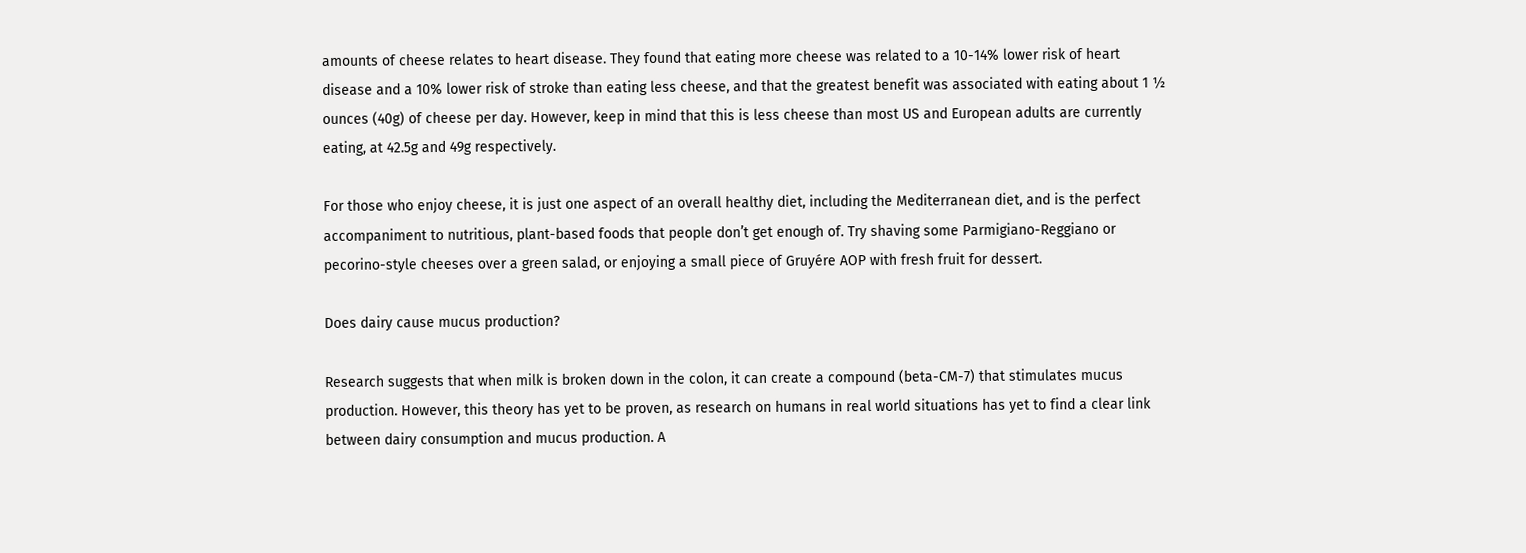amounts of cheese relates to heart disease. They found that eating more cheese was related to a 10-14% lower risk of heart disease and a 10% lower risk of stroke than eating less cheese, and that the greatest benefit was associated with eating about 1 ½ ounces (40g) of cheese per day. However, keep in mind that this is less cheese than most US and European adults are currently eating, at 42.5g and 49g respectively.

For those who enjoy cheese, it is just one aspect of an overall healthy diet, including the Mediterranean diet, and is the perfect accompaniment to nutritious, plant-based foods that people don’t get enough of. Try shaving some Parmigiano-Reggiano or pecorino-style cheeses over a green salad, or enjoying a small piece of Gruyére AOP with fresh fruit for dessert.

Does dairy cause mucus production?

Research suggests that when milk is broken down in the colon, it can create a compound (beta-CM-7) that stimulates mucus production. However, this theory has yet to be proven, as research on humans in real world situations has yet to find a clear link between dairy consumption and mucus production. A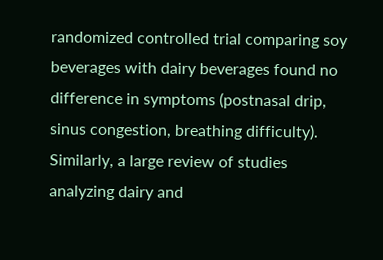randomized controlled trial comparing soy beverages with dairy beverages found no difference in symptoms (postnasal drip, sinus congestion, breathing difficulty). Similarly, a large review of studies analyzing dairy and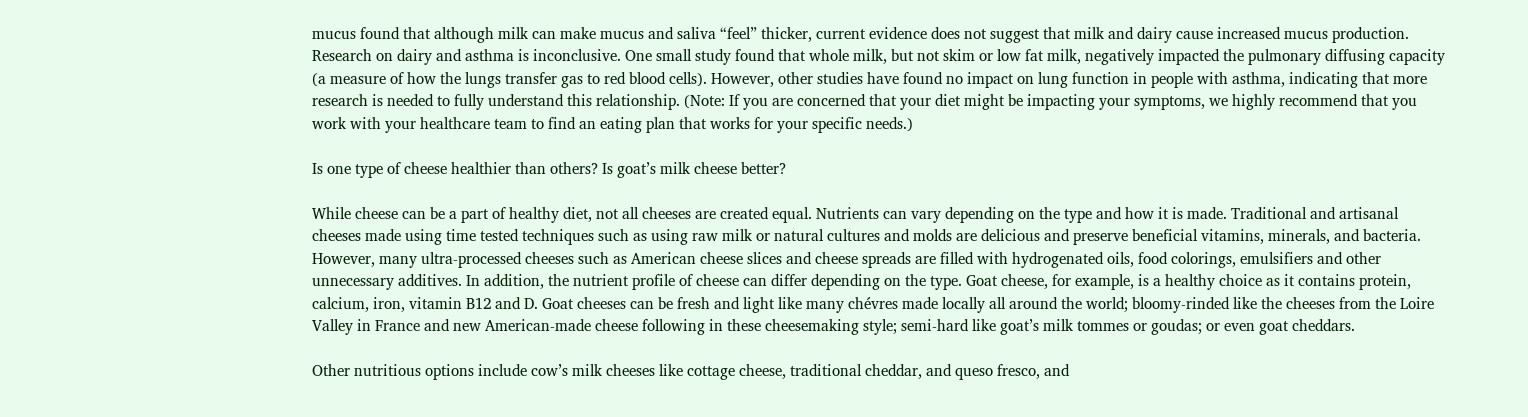mucus found that although milk can make mucus and saliva “feel” thicker, current evidence does not suggest that milk and dairy cause increased mucus production. Research on dairy and asthma is inconclusive. One small study found that whole milk, but not skim or low fat milk, negatively impacted the pulmonary diffusing capacity (a measure of how the lungs transfer gas to red blood cells). However, other studies have found no impact on lung function in people with asthma, indicating that more research is needed to fully understand this relationship. (Note: If you are concerned that your diet might be impacting your symptoms, we highly recommend that you work with your healthcare team to find an eating plan that works for your specific needs.)

Is one type of cheese healthier than others? Is goat’s milk cheese better?

While cheese can be a part of healthy diet, not all cheeses are created equal. Nutrients can vary depending on the type and how it is made. Traditional and artisanal cheeses made using time tested techniques such as using raw milk or natural cultures and molds are delicious and preserve beneficial vitamins, minerals, and bacteria. However, many ultra-processed cheeses such as American cheese slices and cheese spreads are filled with hydrogenated oils, food colorings, emulsifiers and other unnecessary additives. In addition, the nutrient profile of cheese can differ depending on the type. Goat cheese, for example, is a healthy choice as it contains protein, calcium, iron, vitamin B12 and D. Goat cheeses can be fresh and light like many chévres made locally all around the world; bloomy-rinded like the cheeses from the Loire Valley in France and new American-made cheese following in these cheesemaking style; semi-hard like goat’s milk tommes or goudas; or even goat cheddars.

Other nutritious options include cow’s milk cheeses like cottage cheese, traditional cheddar, and queso fresco, and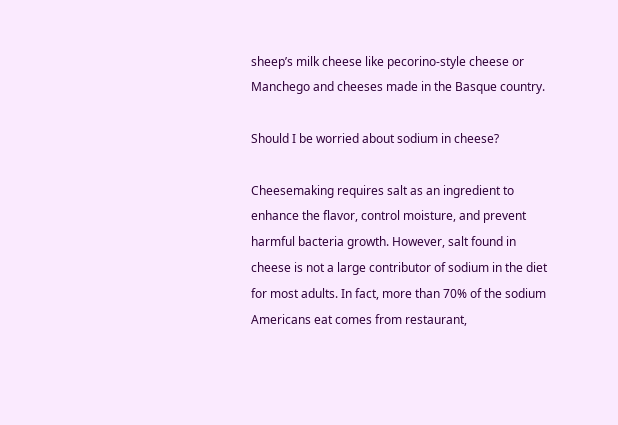sheep’s milk cheese like pecorino-style cheese or Manchego and cheeses made in the Basque country.

Should I be worried about sodium in cheese?

Cheesemaking requires salt as an ingredient to enhance the flavor, control moisture, and prevent harmful bacteria growth. However, salt found in cheese is not a large contributor of sodium in the diet for most adults. In fact, more than 70% of the sodium Americans eat comes from restaurant,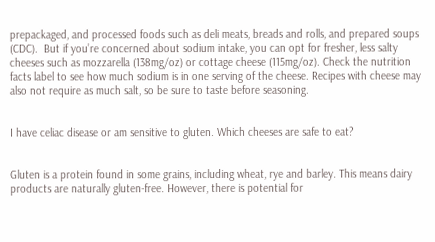prepackaged, and processed foods such as deli meats, breads and rolls, and prepared soups (CDC).  But if you’re concerned about sodium intake, you can opt for fresher, less salty cheeses such as mozzarella (138mg/oz) or cottage cheese (115mg/oz). Check the nutrition facts label to see how much sodium is in one serving of the cheese. Recipes with cheese may also not require as much salt, so be sure to taste before seasoning.


I have celiac disease or am sensitive to gluten. Which cheeses are safe to eat?


Gluten is a protein found in some grains, including wheat, rye and barley. This means dairy products are naturally gluten-free. However, there is potential for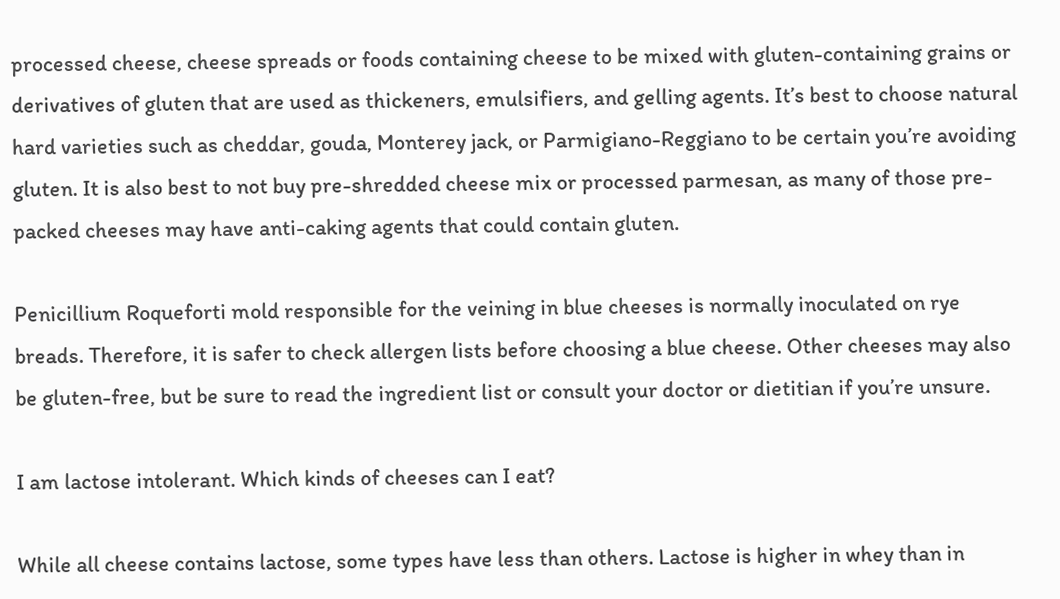processed cheese, cheese spreads or foods containing cheese to be mixed with gluten-containing grains or derivatives of gluten that are used as thickeners, emulsifiers, and gelling agents. It’s best to choose natural hard varieties such as cheddar, gouda, Monterey jack, or Parmigiano-Reggiano to be certain you’re avoiding gluten. It is also best to not buy pre-shredded cheese mix or processed parmesan, as many of those pre-packed cheeses may have anti-caking agents that could contain gluten.

Penicillium Roqueforti mold responsible for the veining in blue cheeses is normally inoculated on rye breads. Therefore, it is safer to check allergen lists before choosing a blue cheese. Other cheeses may also be gluten-free, but be sure to read the ingredient list or consult your doctor or dietitian if you’re unsure.

I am lactose intolerant. Which kinds of cheeses can I eat?

While all cheese contains lactose, some types have less than others. Lactose is higher in whey than in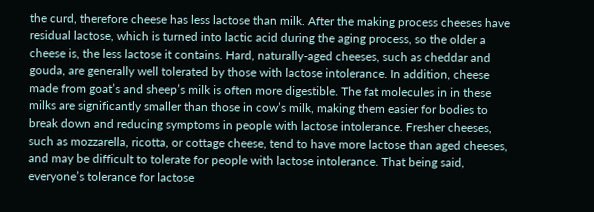the curd, therefore cheese has less lactose than milk. After the making process cheeses have residual lactose, which is turned into lactic acid during the aging process, so the older a cheese is, the less lactose it contains. Hard, naturally-aged cheeses, such as cheddar and gouda, are generally well tolerated by those with lactose intolerance. In addition, cheese made from goat’s and sheep’s milk is often more digestible. The fat molecules in in these milks are significantly smaller than those in cow’s milk, making them easier for bodies to break down and reducing symptoms in people with lactose intolerance. Fresher cheeses, such as mozzarella, ricotta, or cottage cheese, tend to have more lactose than aged cheeses, and may be difficult to tolerate for people with lactose intolerance. That being said, everyone’s tolerance for lactose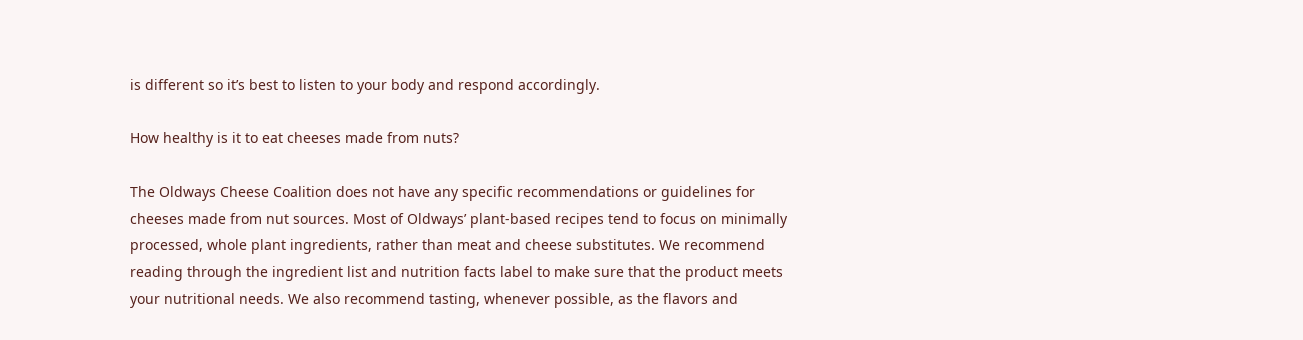is different so it’s best to listen to your body and respond accordingly.

How healthy is it to eat cheeses made from nuts?

The Oldways Cheese Coalition does not have any specific recommendations or guidelines for cheeses made from nut sources. Most of Oldways’ plant-based recipes tend to focus on minimally processed, whole plant ingredients, rather than meat and cheese substitutes. We recommend reading through the ingredient list and nutrition facts label to make sure that the product meets your nutritional needs. We also recommend tasting, whenever possible, as the flavors and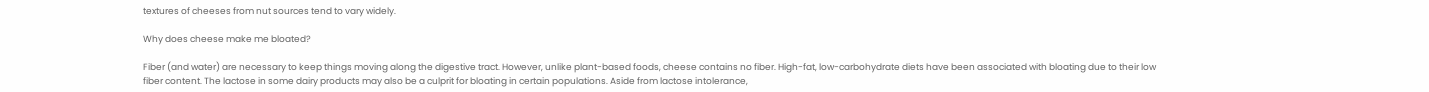textures of cheeses from nut sources tend to vary widely.

Why does cheese make me bloated?

Fiber (and water) are necessary to keep things moving along the digestive tract. However, unlike plant-based foods, cheese contains no fiber. High-fat, low-carbohydrate diets have been associated with bloating due to their low fiber content. The lactose in some dairy products may also be a culprit for bloating in certain populations. Aside from lactose intolerance,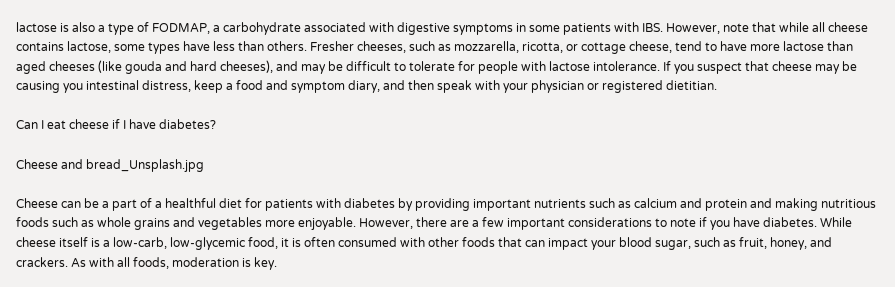lactose is also a type of FODMAP, a carbohydrate associated with digestive symptoms in some patients with IBS. However, note that while all cheese contains lactose, some types have less than others. Fresher cheeses, such as mozzarella, ricotta, or cottage cheese, tend to have more lactose than aged cheeses (like gouda and hard cheeses), and may be difficult to tolerate for people with lactose intolerance. If you suspect that cheese may be causing you intestinal distress, keep a food and symptom diary, and then speak with your physician or registered dietitian.

Can I eat cheese if I have diabetes?

Cheese and bread_Unsplash.jpg

Cheese can be a part of a healthful diet for patients with diabetes by providing important nutrients such as calcium and protein and making nutritious foods such as whole grains and vegetables more enjoyable. However, there are a few important considerations to note if you have diabetes. While cheese itself is a low-carb, low-glycemic food, it is often consumed with other foods that can impact your blood sugar, such as fruit, honey, and crackers. As with all foods, moderation is key.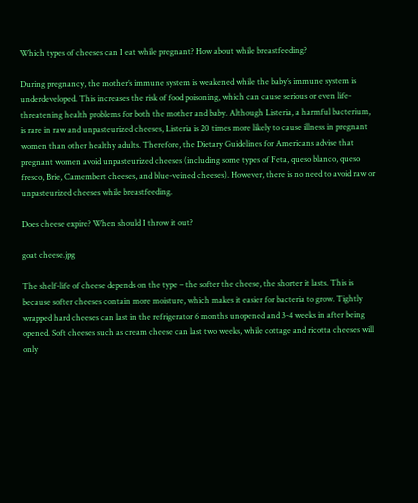Which types of cheeses can I eat while pregnant? How about while breastfeeding?

During pregnancy, the mother’s immune system is weakened while the baby’s immune system is underdeveloped. This increases the risk of food poisoning, which can cause serious or even life-threatening health problems for both the mother and baby. Although Listeria, a harmful bacterium, is rare in raw and unpasteurized cheeses, Listeria is 20 times more likely to cause illness in pregnant women than other healthy adults. Therefore, the Dietary Guidelines for Americans advise that pregnant women avoid unpasteurized cheeses (including some types of Feta, queso blanco, queso fresco, Brie, Camembert cheeses, and blue-veined cheeses). However, there is no need to avoid raw or unpasteurized cheeses while breastfeeding.

Does cheese expire? When should I throw it out?

goat cheese.jpg

The shelf-life of cheese depends on the type – the softer the cheese, the shorter it lasts. This is because softer cheeses contain more moisture, which makes it easier for bacteria to grow. Tightly wrapped hard cheeses can last in the refrigerator 6 months unopened and 3-4 weeks in after being opened. Soft cheeses such as cream cheese can last two weeks, while cottage and ricotta cheeses will only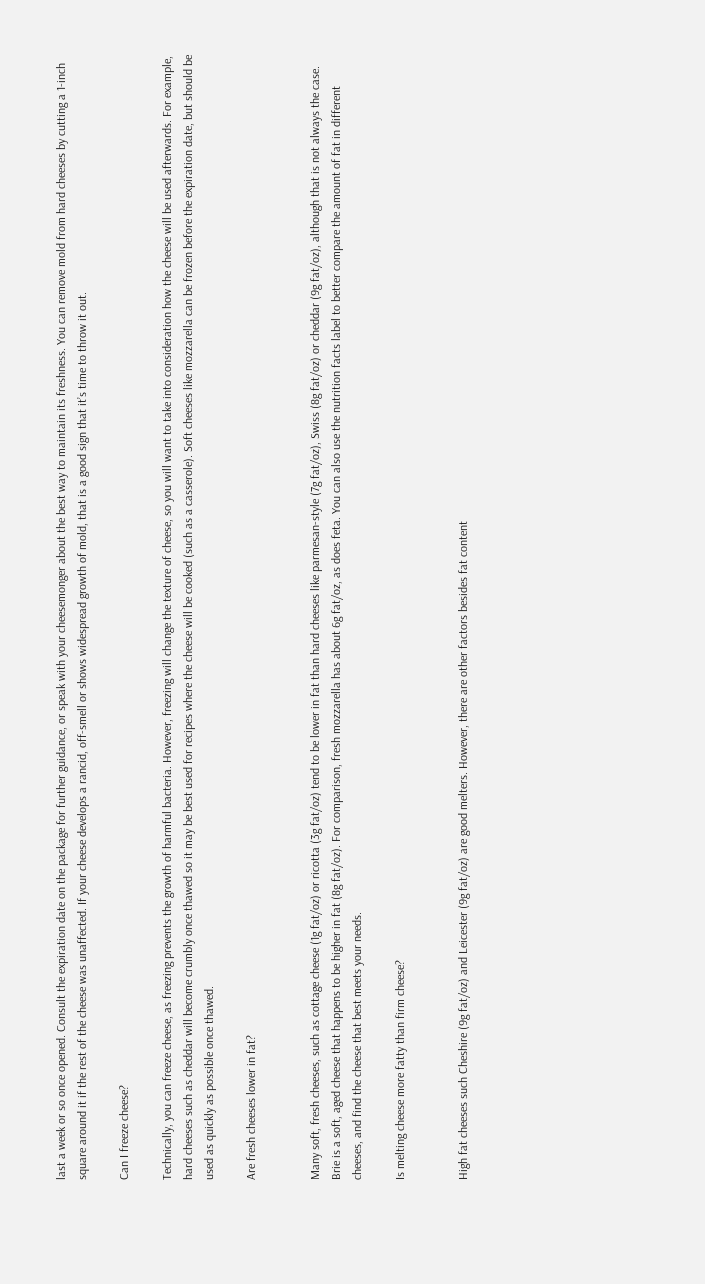last a week or so once opened. Consult the expiration date on the package for further guidance, or speak with your cheesemonger about the best way to maintain its freshness. You can remove mold from hard cheeses by cutting a 1-inch square around it if the rest of the cheese was unaffected. If your cheese develops a rancid, off-smell or shows widespread growth of mold, that is a good sign that it’s time to throw it out.

Can I freeze cheese?

Technically, you can freeze cheese, as freezing prevents the growth of harmful bacteria. However, freezing will change the texture of cheese, so you will want to take into consideration how the cheese will be used afterwards. For example, hard cheeses such as cheddar will become crumbly once thawed so it may be best used for recipes where the cheese will be cooked (such as a casserole). Soft cheeses like mozzarella can be frozen before the expiration date, but should be used as quickly as possible once thawed.

Are fresh cheeses lower in fat?


Many soft, fresh cheeses, such as cottage cheese (1g fat/oz) or ricotta (3g fat/oz) tend to be lower in fat than hard cheeses like parmesan-style (7g fat/oz), Swiss (8g fat/oz) or cheddar (9g fat/oz), although that is not always the case. Brie is a soft, aged cheese that happens to be higher in fat (8g fat/oz). For comparison, fresh mozzarella has about 6g fat/oz, as does feta. You can also use the nutrition facts label to better compare the amount of fat in different cheeses, and find the cheese that best meets your needs.

Is melting cheese more fatty than firm cheese?


High fat cheeses such Cheshire (9g fat/oz) and Leicester (9g fat/oz) are good melters. However, there are other factors besides fat content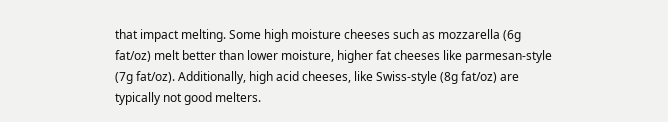that impact melting. Some high moisture cheeses such as mozzarella (6g fat/oz) melt better than lower moisture, higher fat cheeses like parmesan-style (7g fat/oz). Additionally, high acid cheeses, like Swiss-style (8g fat/oz) are typically not good melters.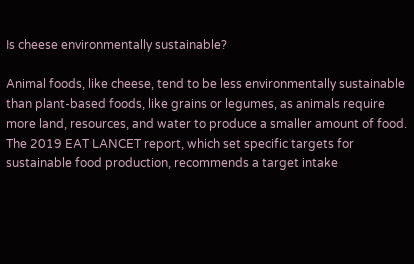Is cheese environmentally sustainable?

Animal foods, like cheese, tend to be less environmentally sustainable than plant-based foods, like grains or legumes, as animals require more land, resources, and water to produce a smaller amount of food. The 2019 EAT LANCET report, which set specific targets for sustainable food production, recommends a target intake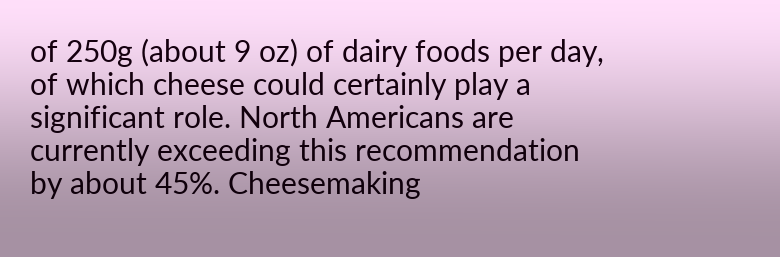of 250g (about 9 oz) of dairy foods per day, of which cheese could certainly play a significant role. North Americans are currently exceeding this recommendation by about 45%. Cheesemaking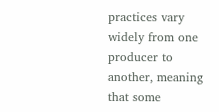practices vary widely from one producer to another, meaning that some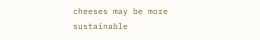cheeses may be more sustainable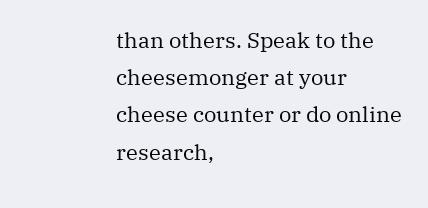than others. Speak to the cheesemonger at your cheese counter or do online research,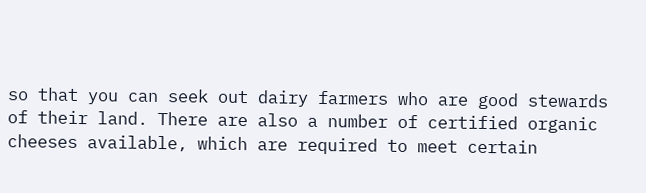so that you can seek out dairy farmers who are good stewards of their land. There are also a number of certified organic cheeses available, which are required to meet certain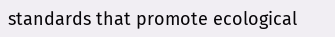standards that promote ecological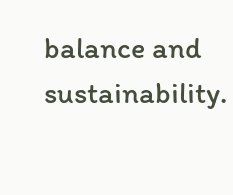balance and sustainability.